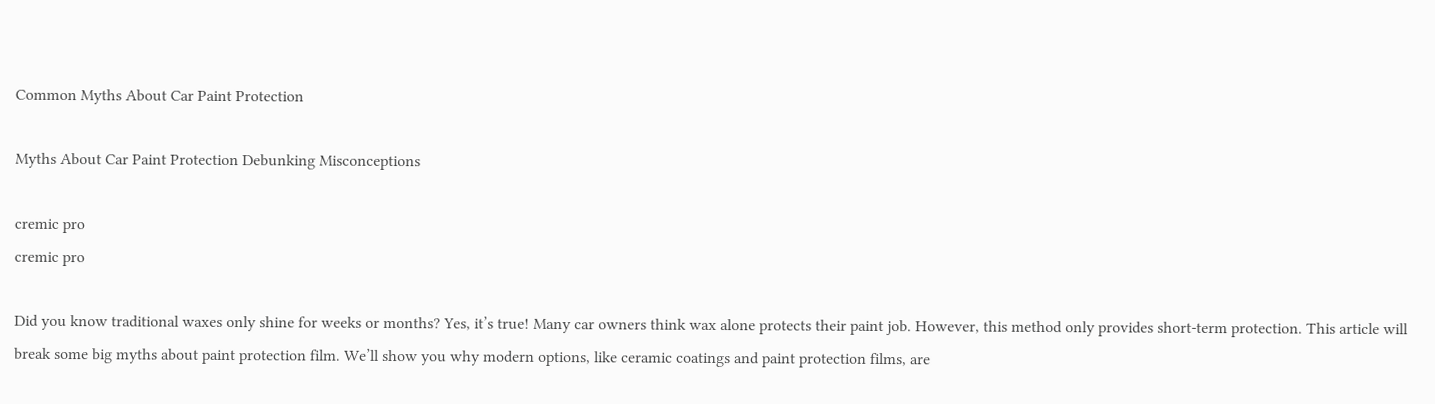Common Myths About Car Paint Protection

Myths About Car Paint Protection Debunking Misconceptions

cremic pro
cremic pro

Did you know traditional waxes only shine for weeks or months? Yes, it’s true! Many car owners think wax alone protects their paint job. However, this method only provides short-term protection. This article will break some big myths about paint protection film. We’ll show you why modern options, like ceramic coatings and paint protection films, are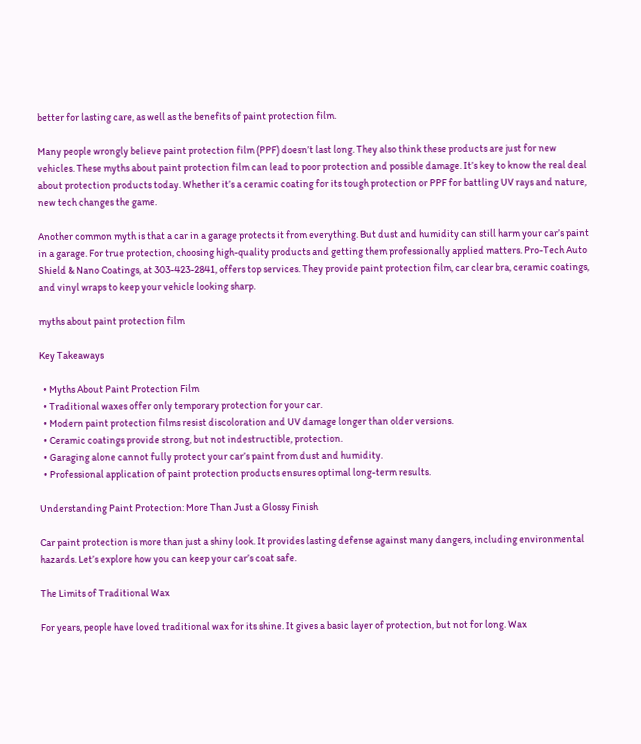better for lasting care, as well as the benefits of paint protection film.

Many people wrongly believe paint protection film (PPF) doesn’t last long. They also think these products are just for new vehicles. These myths about paint protection film can lead to poor protection and possible damage. It’s key to know the real deal about protection products today. Whether it’s a ceramic coating for its tough protection or PPF for battling UV rays and nature, new tech changes the game.

Another common myth is that a car in a garage protects it from everything. But dust and humidity can still harm your car’s paint in a garage. For true protection, choosing high-quality products and getting them professionally applied matters. Pro-Tech Auto Shield & Nano Coatings, at 303-423-2841, offers top services. They provide paint protection film, car clear bra, ceramic coatings, and vinyl wraps to keep your vehicle looking sharp.

myths about paint protection film

Key Takeaways

  • Myths About Paint Protection Film
  • Traditional waxes offer only temporary protection for your car.
  • Modern paint protection films resist discoloration and UV damage longer than older versions.
  • Ceramic coatings provide strong, but not indestructible, protection.
  • Garaging alone cannot fully protect your car’s paint from dust and humidity.
  • Professional application of paint protection products ensures optimal long-term results.

Understanding Paint Protection: More Than Just a Glossy Finish

Car paint protection is more than just a shiny look. It provides lasting defense against many dangers, including environmental hazards. Let’s explore how you can keep your car’s coat safe.

The Limits of Traditional Wax

For years, people have loved traditional wax for its shine. It gives a basic layer of protection, but not for long. Wax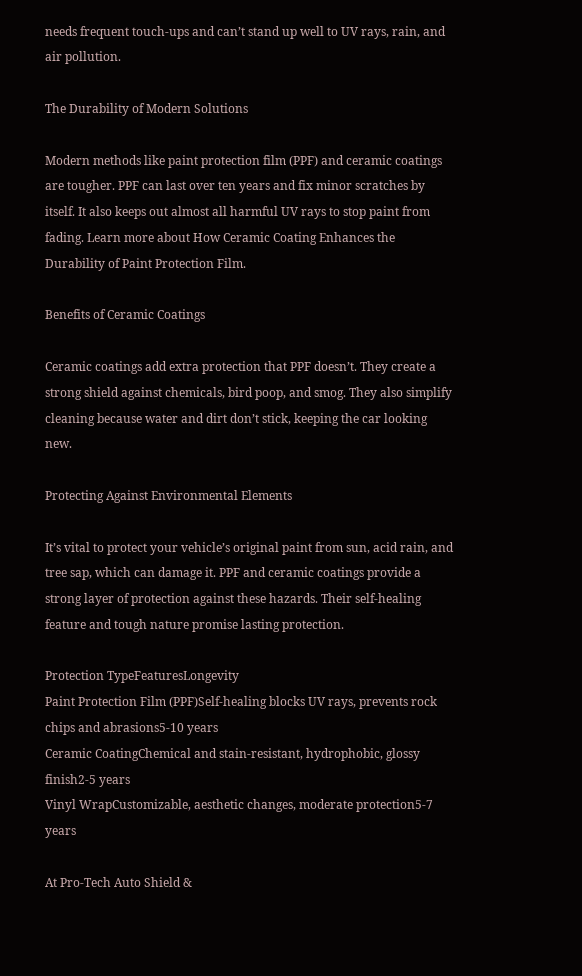needs frequent touch-ups and can’t stand up well to UV rays, rain, and air pollution.

The Durability of Modern Solutions

Modern methods like paint protection film (PPF) and ceramic coatings are tougher. PPF can last over ten years and fix minor scratches by itself. It also keeps out almost all harmful UV rays to stop paint from fading. Learn more about How Ceramic Coating Enhances the Durability of Paint Protection Film.

Benefits of Ceramic Coatings

Ceramic coatings add extra protection that PPF doesn’t. They create a strong shield against chemicals, bird poop, and smog. They also simplify cleaning because water and dirt don’t stick, keeping the car looking new.

Protecting Against Environmental Elements

It’s vital to protect your vehicle’s original paint from sun, acid rain, and tree sap, which can damage it. PPF and ceramic coatings provide a strong layer of protection against these hazards. Their self-healing feature and tough nature promise lasting protection.

Protection TypeFeaturesLongevity
Paint Protection Film (PPF)Self-healing blocks UV rays, prevents rock chips and abrasions5-10 years
Ceramic CoatingChemical and stain-resistant, hydrophobic, glossy finish2-5 years
Vinyl WrapCustomizable, aesthetic changes, moderate protection5-7 years

At Pro-Tech Auto Shield &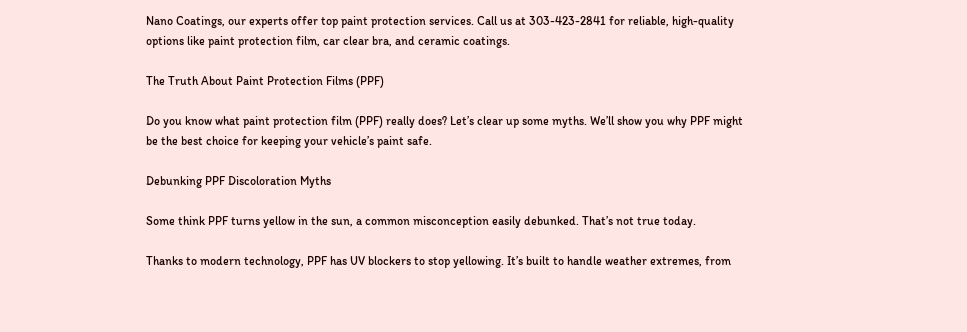Nano Coatings, our experts offer top paint protection services. Call us at 303-423-2841 for reliable, high-quality options like paint protection film, car clear bra, and ceramic coatings.

The Truth About Paint Protection Films (PPF)

Do you know what paint protection film (PPF) really does? Let’s clear up some myths. We’ll show you why PPF might be the best choice for keeping your vehicle’s paint safe.

Debunking PPF Discoloration Myths

Some think PPF turns yellow in the sun, a common misconception easily debunked. That’s not true today.

Thanks to modern technology, PPF has UV blockers to stop yellowing. It’s built to handle weather extremes, from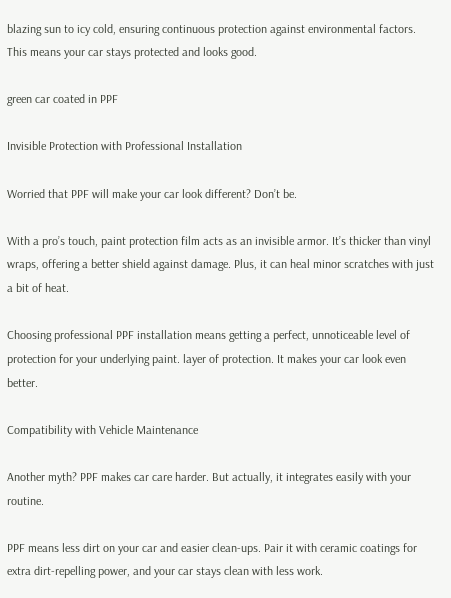blazing sun to icy cold, ensuring continuous protection against environmental factors. This means your car stays protected and looks good.

green car coated in PPF

Invisible Protection with Professional Installation

Worried that PPF will make your car look different? Don’t be.

With a pro’s touch, paint protection film acts as an invisible armor. It’s thicker than vinyl wraps, offering a better shield against damage. Plus, it can heal minor scratches with just a bit of heat.

Choosing professional PPF installation means getting a perfect, unnoticeable level of protection for your underlying paint. layer of protection. It makes your car look even better.

Compatibility with Vehicle Maintenance

Another myth? PPF makes car care harder. But actually, it integrates easily with your routine.

PPF means less dirt on your car and easier clean-ups. Pair it with ceramic coatings for extra dirt-repelling power, and your car stays clean with less work.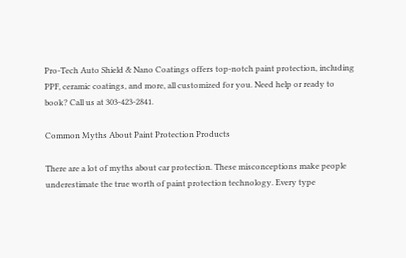Pro-Tech Auto Shield & Nano Coatings offers top-notch paint protection, including PPF, ceramic coatings, and more, all customized for you. Need help or ready to book? Call us at 303-423-2841.

Common Myths About Paint Protection Products

There are a lot of myths about car protection. These misconceptions make people underestimate the true worth of paint protection technology. Every type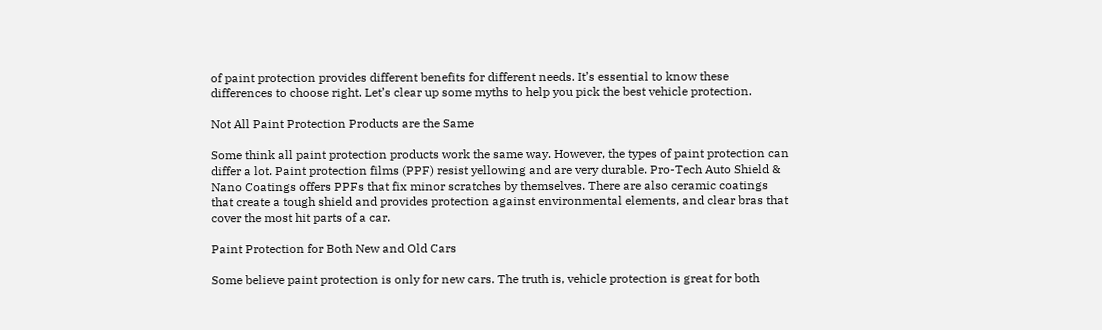of paint protection provides different benefits for different needs. It’s essential to know these differences to choose right. Let’s clear up some myths to help you pick the best vehicle protection.

Not All Paint Protection Products are the Same

Some think all paint protection products work the same way. However, the types of paint protection can differ a lot. Paint protection films (PPF) resist yellowing and are very durable. Pro-Tech Auto Shield & Nano Coatings offers PPFs that fix minor scratches by themselves. There are also ceramic coatings that create a tough shield and provides protection against environmental elements, and clear bras that cover the most hit parts of a car.

Paint Protection for Both New and Old Cars

Some believe paint protection is only for new cars. The truth is, vehicle protection is great for both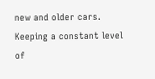new and older cars. Keeping a constant level of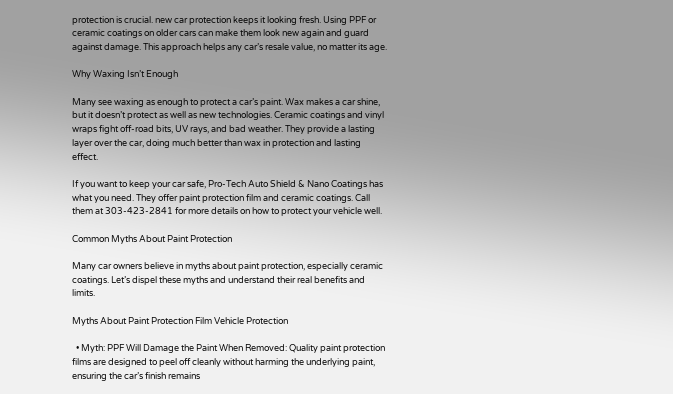protection is crucial. new car protection keeps it looking fresh. Using PPF or ceramic coatings on older cars can make them look new again and guard against damage. This approach helps any car’s resale value, no matter its age.

Why Waxing Isn’t Enough

Many see waxing as enough to protect a car’s paint. Wax makes a car shine, but it doesn’t protect as well as new technologies. Ceramic coatings and vinyl wraps fight off-road bits, UV rays, and bad weather. They provide a lasting layer over the car, doing much better than wax in protection and lasting effect.

If you want to keep your car safe, Pro-Tech Auto Shield & Nano Coatings has what you need. They offer paint protection film and ceramic coatings. Call them at 303-423-2841 for more details on how to protect your vehicle well.

Common Myths About Paint Protection

Many car owners believe in myths about paint protection, especially ceramic coatings. Let’s dispel these myths and understand their real benefits and limits.

Myths About Paint Protection Film Vehicle Protection

  • Myth: PPF Will Damage the Paint When Removed: Quality paint protection films are designed to peel off cleanly without harming the underlying paint, ensuring the car’s finish remains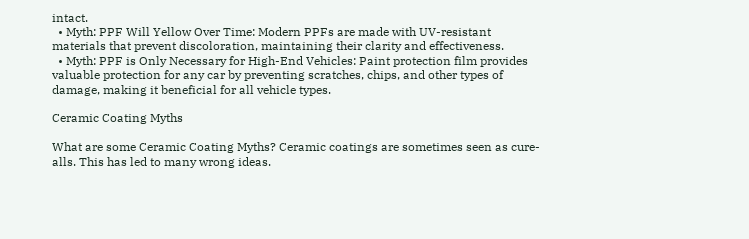intact.
  • Myth: PPF Will Yellow Over Time: Modern PPFs are made with UV-resistant materials that prevent discoloration, maintaining their clarity and effectiveness.
  • Myth: PPF is Only Necessary for High-End Vehicles: Paint protection film provides valuable protection for any car by preventing scratches, chips, and other types of damage, making it beneficial for all vehicle types.

Ceramic Coating Myths

What are some Ceramic Coating Myths? Ceramic coatings are sometimes seen as cure-alls. This has led to many wrong ideas.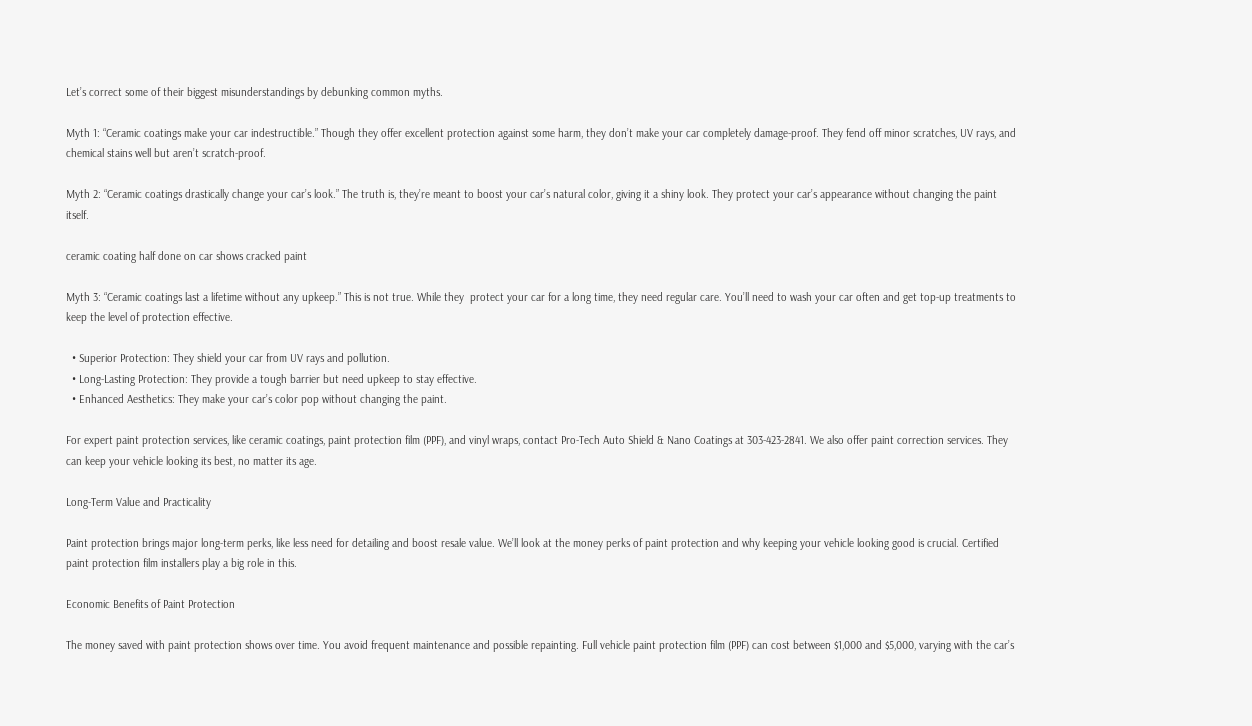Let’s correct some of their biggest misunderstandings by debunking common myths.

Myth 1: “Ceramic coatings make your car indestructible.” Though they offer excellent protection against some harm, they don’t make your car completely damage-proof. They fend off minor scratches, UV rays, and chemical stains well but aren’t scratch-proof.

Myth 2: “Ceramic coatings drastically change your car’s look.” The truth is, they’re meant to boost your car’s natural color, giving it a shiny look. They protect your car’s appearance without changing the paint itself.

ceramic coating half done on car shows cracked paint

Myth 3: “Ceramic coatings last a lifetime without any upkeep.” This is not true. While they  protect your car for a long time, they need regular care. You’ll need to wash your car often and get top-up treatments to keep the level of protection effective.

  • Superior Protection: They shield your car from UV rays and pollution.
  • Long-Lasting Protection: They provide a tough barrier but need upkeep to stay effective.
  • Enhanced Aesthetics: They make your car’s color pop without changing the paint.

For expert paint protection services, like ceramic coatings, paint protection film (PPF), and vinyl wraps, contact Pro-Tech Auto Shield & Nano Coatings at 303-423-2841. We also offer paint correction services. They can keep your vehicle looking its best, no matter its age.

Long-Term Value and Practicality

Paint protection brings major long-term perks, like less need for detailing and boost resale value. We’ll look at the money perks of paint protection and why keeping your vehicle looking good is crucial. Certified paint protection film installers play a big role in this.

Economic Benefits of Paint Protection

The money saved with paint protection shows over time. You avoid frequent maintenance and possible repainting. Full vehicle paint protection film (PPF) can cost between $1,000 and $5,000, varying with the car’s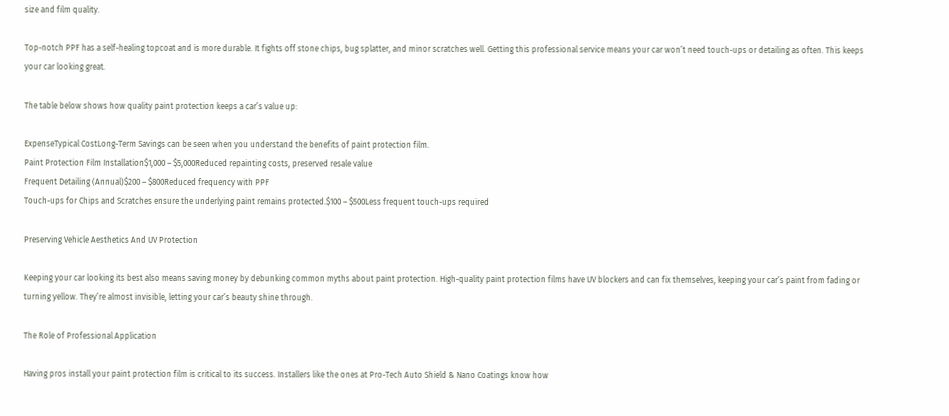size and film quality.

Top-notch PPF has a self-healing topcoat and is more durable. It fights off stone chips, bug splatter, and minor scratches well. Getting this professional service means your car won’t need touch-ups or detailing as often. This keeps your car looking great.

The table below shows how quality paint protection keeps a car’s value up:

ExpenseTypical CostLong-Term Savings can be seen when you understand the benefits of paint protection film.
Paint Protection Film Installation$1,000 – $5,000Reduced repainting costs, preserved resale value
Frequent Detailing (Annual)$200 – $800Reduced frequency with PPF
Touch-ups for Chips and Scratches ensure the underlying paint remains protected.$100 – $500Less frequent touch-ups required

Preserving Vehicle Aesthetics And UV Protection

Keeping your car looking its best also means saving money by debunking common myths about paint protection. High-quality paint protection films have UV blockers and can fix themselves, keeping your car’s paint from fading or turning yellow. They’re almost invisible, letting your car’s beauty shine through.

The Role of Professional Application

Having pros install your paint protection film is critical to its success. Installers like the ones at Pro-Tech Auto Shield & Nano Coatings know how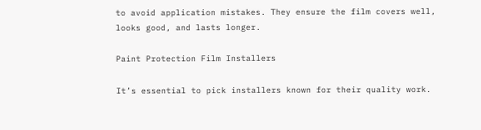to avoid application mistakes. They ensure the film covers well, looks good, and lasts longer.

Paint Protection Film Installers

It’s essential to pick installers known for their quality work.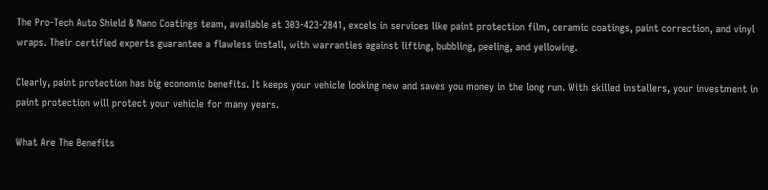The Pro-Tech Auto Shield & Nano Coatings team, available at 303-423-2841, excels in services like paint protection film, ceramic coatings, paint correction, and vinyl wraps. Their certified experts guarantee a flawless install, with warranties against lifting, bubbling, peeling, and yellowing.

Clearly, paint protection has big economic benefits. It keeps your vehicle looking new and saves you money in the long run. With skilled installers, your investment in paint protection will protect your vehicle for many years.

What Are The Benefits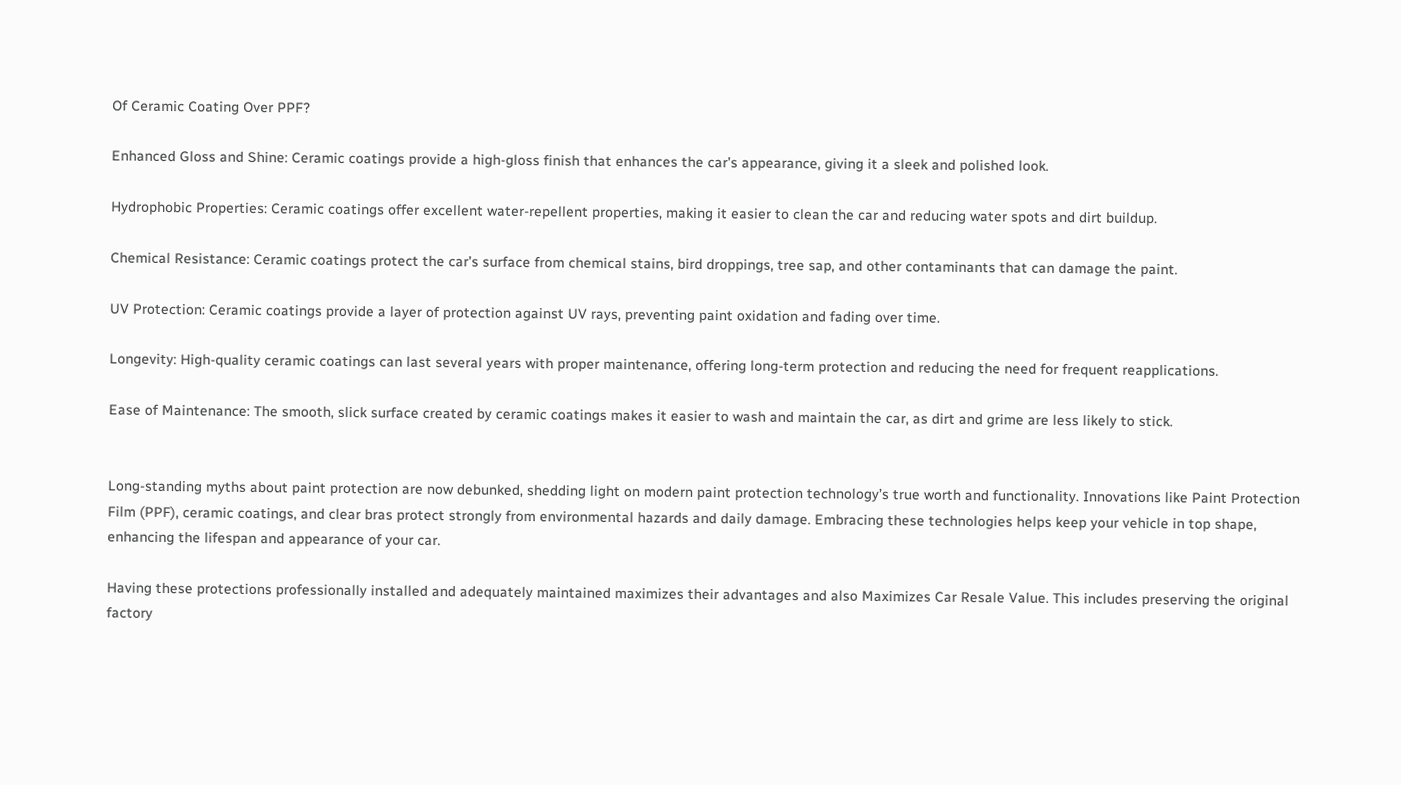Of Ceramic Coating Over PPF?

Enhanced Gloss and Shine: Ceramic coatings provide a high-gloss finish that enhances the car’s appearance, giving it a sleek and polished look.

Hydrophobic Properties: Ceramic coatings offer excellent water-repellent properties, making it easier to clean the car and reducing water spots and dirt buildup.

Chemical Resistance: Ceramic coatings protect the car’s surface from chemical stains, bird droppings, tree sap, and other contaminants that can damage the paint.

UV Protection: Ceramic coatings provide a layer of protection against UV rays, preventing paint oxidation and fading over time.

Longevity: High-quality ceramic coatings can last several years with proper maintenance, offering long-term protection and reducing the need for frequent reapplications.

Ease of Maintenance: The smooth, slick surface created by ceramic coatings makes it easier to wash and maintain the car, as dirt and grime are less likely to stick.


Long-standing myths about paint protection are now debunked, shedding light on modern paint protection technology’s true worth and functionality. Innovations like Paint Protection Film (PPF), ceramic coatings, and clear bras protect strongly from environmental hazards and daily damage. Embracing these technologies helps keep your vehicle in top shape, enhancing the lifespan and appearance of your car.

Having these protections professionally installed and adequately maintained maximizes their advantages and also Maximizes Car Resale Value. This includes preserving the original factory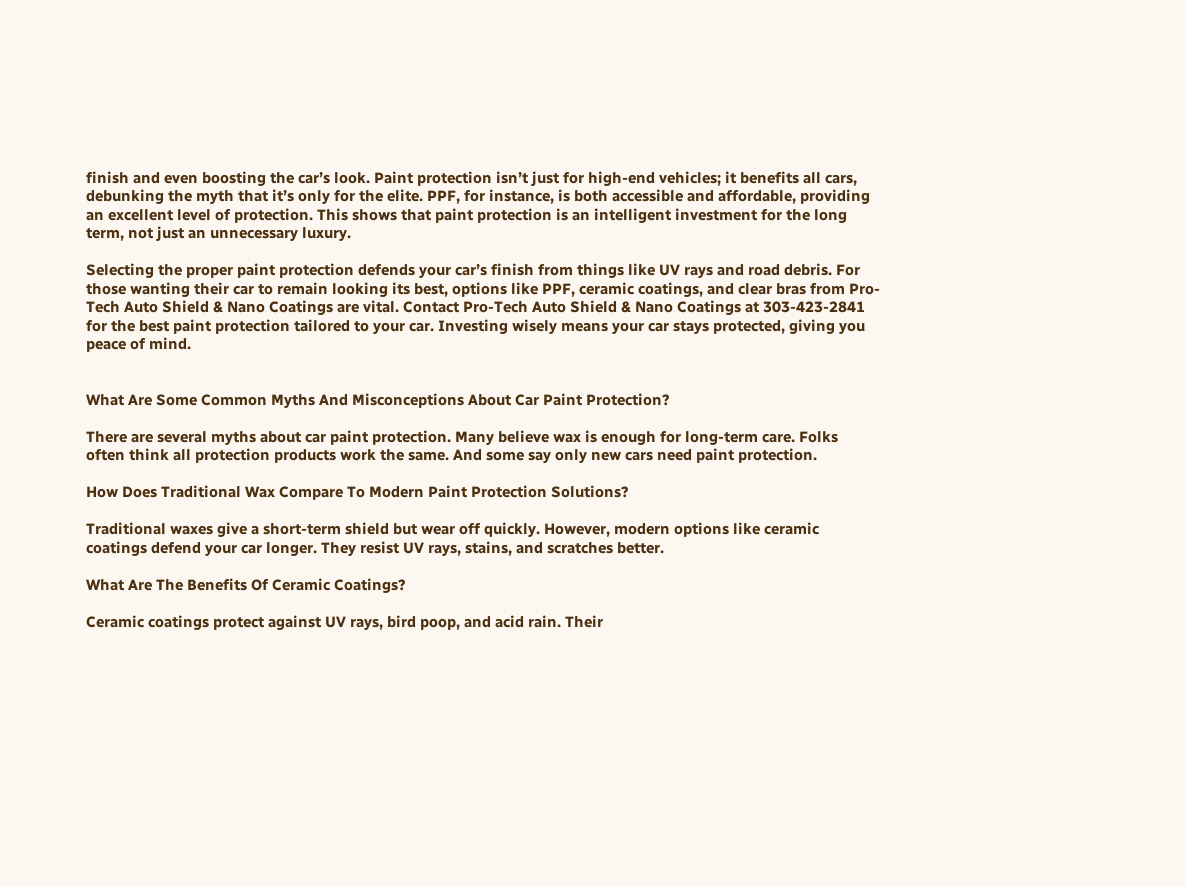finish and even boosting the car’s look. Paint protection isn’t just for high-end vehicles; it benefits all cars, debunking the myth that it’s only for the elite. PPF, for instance, is both accessible and affordable, providing an excellent level of protection. This shows that paint protection is an intelligent investment for the long term, not just an unnecessary luxury.

Selecting the proper paint protection defends your car’s finish from things like UV rays and road debris. For those wanting their car to remain looking its best, options like PPF, ceramic coatings, and clear bras from Pro-Tech Auto Shield & Nano Coatings are vital. Contact Pro-Tech Auto Shield & Nano Coatings at 303-423-2841 for the best paint protection tailored to your car. Investing wisely means your car stays protected, giving you peace of mind.


What Are Some Common Myths And Misconceptions About Car Paint Protection?

There are several myths about car paint protection. Many believe wax is enough for long-term care. Folks often think all protection products work the same. And some say only new cars need paint protection.

How Does Traditional Wax Compare To Modern Paint Protection Solutions?

Traditional waxes give a short-term shield but wear off quickly. However, modern options like ceramic coatings defend your car longer. They resist UV rays, stains, and scratches better.

What Are The Benefits Of Ceramic Coatings?

Ceramic coatings protect against UV rays, bird poop, and acid rain. Their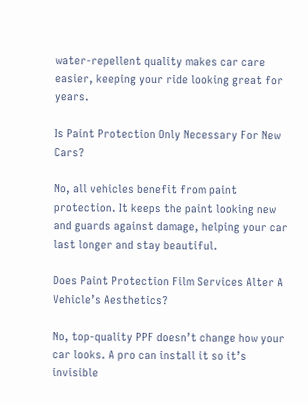water-repellent quality makes car care easier, keeping your ride looking great for years.

Is Paint Protection Only Necessary For New Cars?

No, all vehicles benefit from paint protection. It keeps the paint looking new and guards against damage, helping your car last longer and stay beautiful.

Does Paint Protection Film Services Alter A Vehicle’s Aesthetics?

No, top-quality PPF doesn’t change how your car looks. A pro can install it so it’s invisible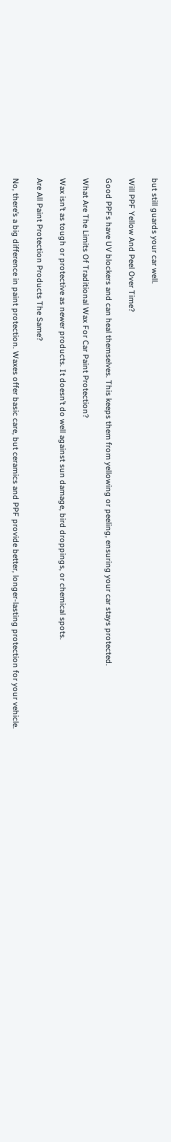but still guards your car well.

Will PPF Yellow And Peel Over Time?

Good PPFs have UV blockers and can heal themselves. This keeps them from yellowing or peeling, ensuring your car stays protected.

What Are The Limits Of Traditional Wax For Car Paint Protection?

Wax isn’t as tough or protective as newer products. It doesn’t do well against sun damage, bird droppings, or chemical spots.

Are All Paint Protection Products The Same?

No, there’s a big difference in paint protection. Waxes offer basic care, but ceramics and PPF provide better, longer-lasting protection for your vehicle.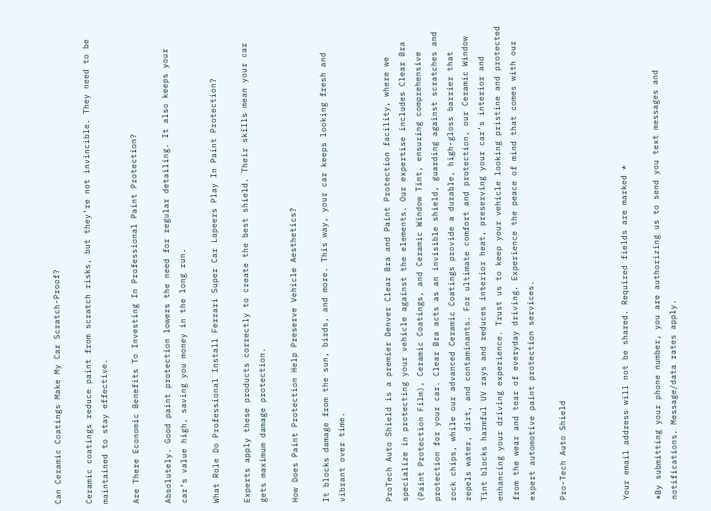Can Ceramic Coatings Make My Car Scratch-Proof?

Ceramic coatings reduce paint from scratch risks, but they’re not invincible. They need to be maintained to stay effective.

Are There Economic Benefits To Investing In Professional Paint Protection?

Absolutely. Good paint protection lowers the need for regular detailing. It also keeps your car’s value high, saving you money in the long run.

What Role Do Professional Install Ferrari Super Car Lapeers Play In Paint Protection?

Experts apply these products correctly to create the best shield. Their skills mean your car gets maximum damage protection.

How Does Paint Protection Help Preserve Vehicle Aesthetics?

It blocks damage from the sun, birds, and more. This way, your car keeps looking fresh and vibrant over time.


ProTech Auto Shield is a premier Denver Clear Bra and Paint Protection facility, where we specialize in protecting your vehicle against the elements. Our expertise includes Clear Bra (Paint Protection Film), Ceramic Coatings, and Ceramic Window Tint, ensuring comprehensive protection for your car. Clear Bra acts as an invisible shield, guarding against scratches and rock chips, while our advanced Ceramic Coatings provide a durable, high-gloss barrier that repels water, dirt, and contaminants. For ultimate comfort and protection, our Ceramic Window Tint blocks harmful UV rays and reduces interior heat, preserving your car’s interior and enhancing your driving experience. Trust us to keep your vehicle looking pristine and protected from the wear and tear of everyday driving. Experience the peace of mind that comes with our expert automotive paint protection services.

Pro-Tech Auto Shield



Your email address will not be shared. Required fields are marked *

*By submitting your phone number, you are authorizing us to send you text messages and notifications. Message/data rates apply.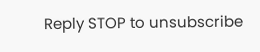Reply STOP to unsubscribe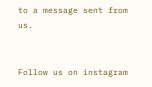to a message sent from us.


Follow us on instagram